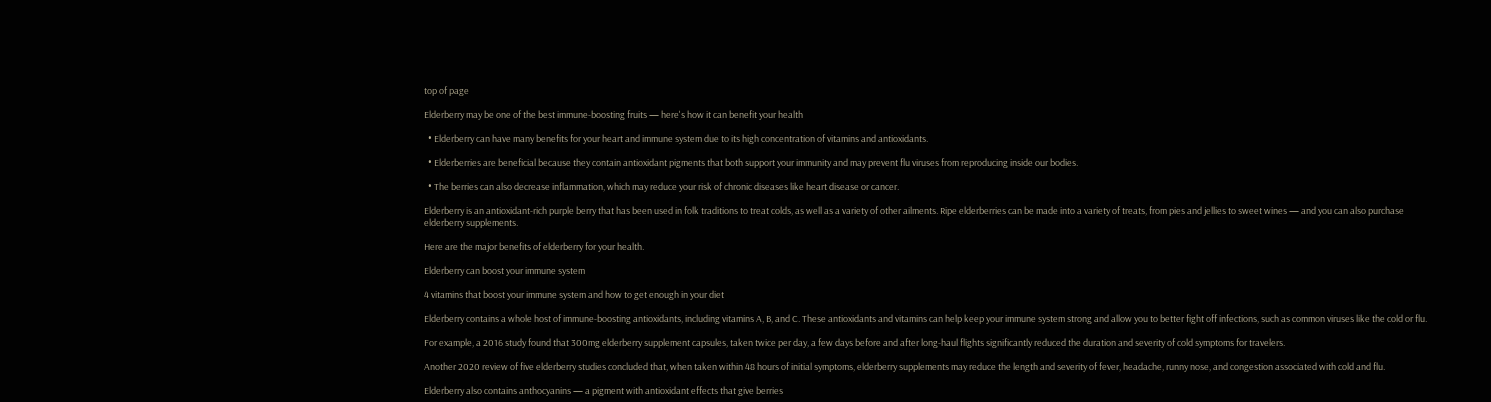top of page

Elderberry may be one of the best immune-boosting fruits — here's how it can benefit your health

  • Elderberry can have many benefits for your heart and immune system due to its high concentration of vitamins and antioxidants.

  • Elderberries are beneficial because they contain antioxidant pigments that both support your immunity and may prevent flu viruses from reproducing inside our bodies.

  • The berries can also decrease inflammation, which may reduce your risk of chronic diseases like heart disease or cancer.

Elderberry is an antioxidant-rich purple berry that has been used in folk traditions to treat colds, as well as a variety of other ailments. Ripe elderberries can be made into a variety of treats, from pies and jellies to sweet wines — and you can also purchase elderberry supplements.

Here are the major benefits of elderberry for your health.

Elderberry can boost your immune system

4 vitamins that boost your immune system and how to get enough in your diet

Elderberry contains a whole host of immune-boosting antioxidants, including vitamins A, B, and C. These antioxidants and vitamins can help keep your immune system strong and allow you to better fight off infections, such as common viruses like the cold or flu.

For example, a 2016 study found that 300mg elderberry supplement capsules, taken twice per day, a few days before and after long-haul flights significantly reduced the duration and severity of cold symptoms for travelers.

Another 2020 review of five elderberry studies concluded that, when taken within 48 hours of initial symptoms, elderberry supplements may reduce the length and severity of fever, headache, runny nose, and congestion associated with cold and flu.

Elderberry also contains anthocyanins — a pigment with antioxidant effects that give berries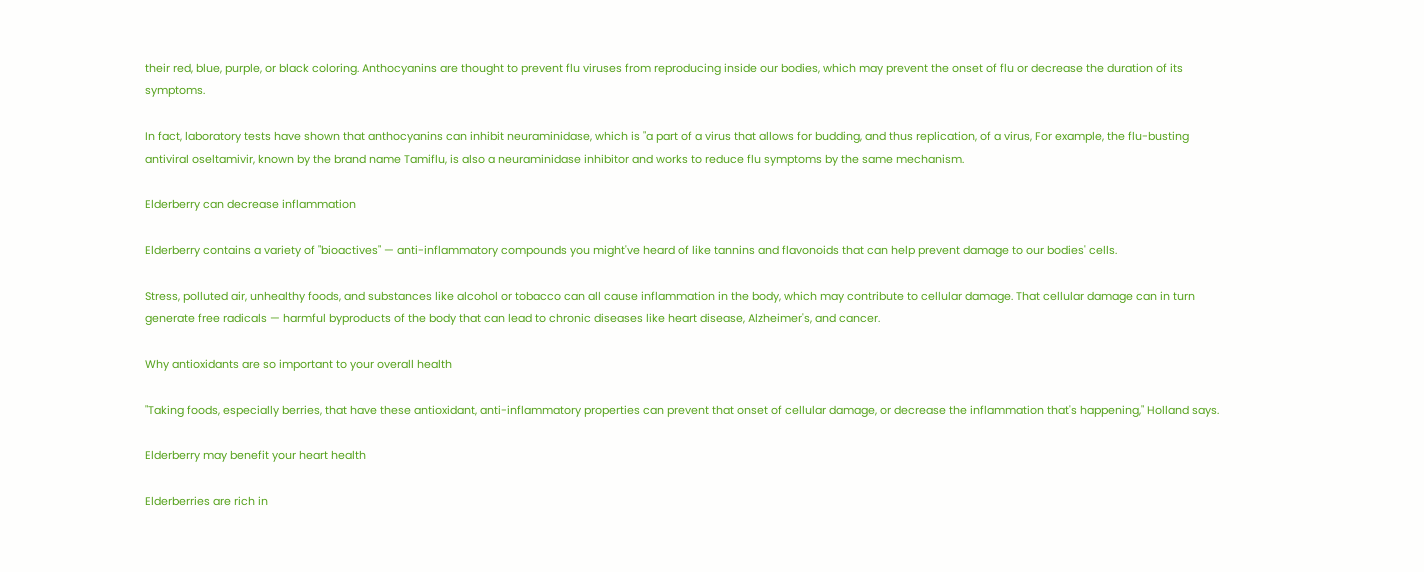their red, blue, purple, or black coloring. Anthocyanins are thought to prevent flu viruses from reproducing inside our bodies, which may prevent the onset of flu or decrease the duration of its symptoms.

In fact, laboratory tests have shown that anthocyanins can inhibit neuraminidase, which is "a part of a virus that allows for budding, and thus replication, of a virus, For example, the flu-busting antiviral oseltamivir, known by the brand name Tamiflu, is also a neuraminidase inhibitor and works to reduce flu symptoms by the same mechanism.

Elderberry can decrease inflammation

Elderberry contains a variety of "bioactives" — anti-inflammatory compounds you might've heard of like tannins and flavonoids that can help prevent damage to our bodies' cells.

Stress, polluted air, unhealthy foods, and substances like alcohol or tobacco can all cause inflammation in the body, which may contribute to cellular damage. That cellular damage can in turn generate free radicals — harmful byproducts of the body that can lead to chronic diseases like heart disease, Alzheimer's, and cancer.

Why antioxidants are so important to your overall health

"Taking foods, especially berries, that have these antioxidant, anti-inflammatory properties can prevent that onset of cellular damage, or decrease the inflammation that's happening," Holland says.

Elderberry may benefit your heart health

Elderberries are rich in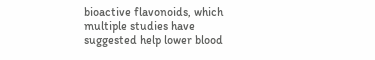bioactive flavonoids, which multiple studies have suggested help lower blood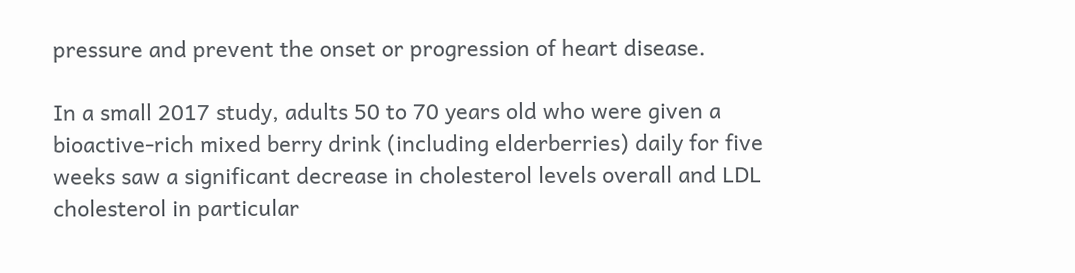pressure and prevent the onset or progression of heart disease.

In a small 2017 study, adults 50 to 70 years old who were given a bioactive-rich mixed berry drink (including elderberries) daily for five weeks saw a significant decrease in cholesterol levels overall and LDL cholesterol in particular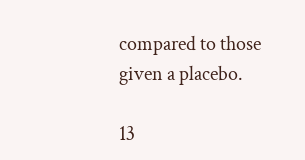compared to those given a placebo.

13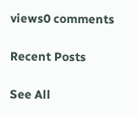views0 comments

Recent Posts

See All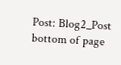Post: Blog2_Post
bottom of page